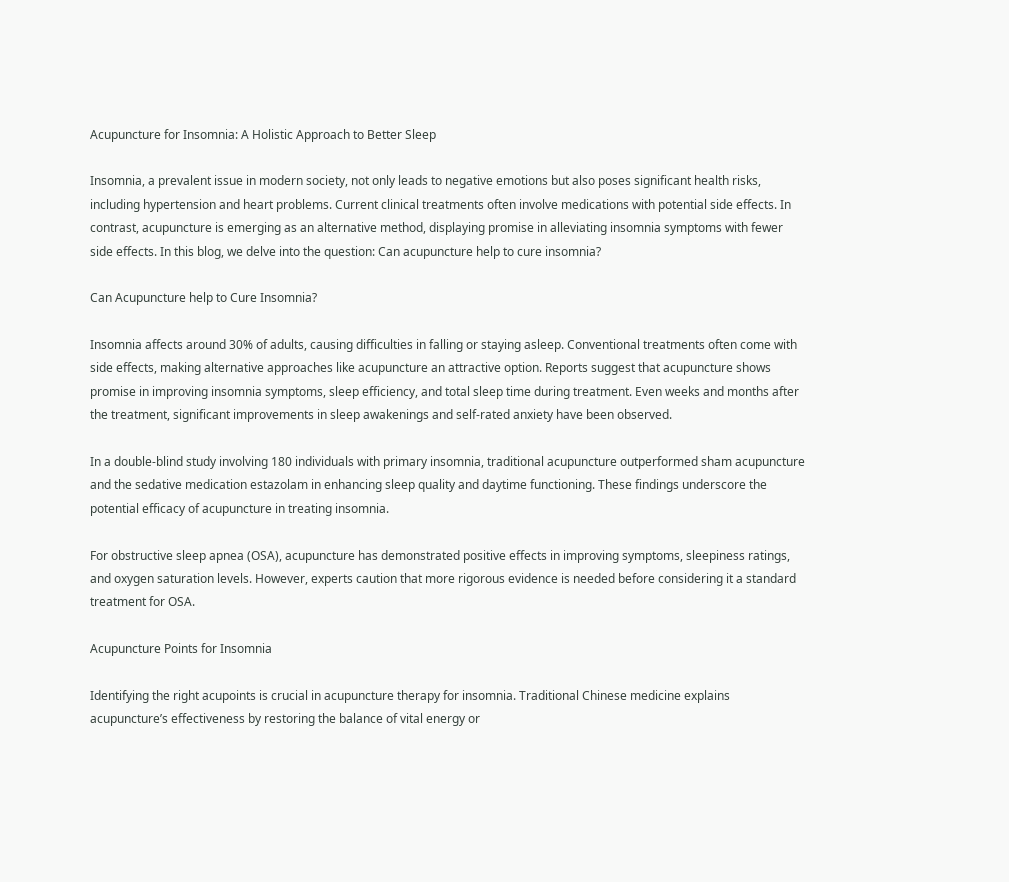Acupuncture for Insomnia: A Holistic Approach to Better Sleep

Insomnia, a prevalent issue in modern society, not only leads to negative emotions but also poses significant health risks, including hypertension and heart problems. Current clinical treatments often involve medications with potential side effects. In contrast, acupuncture is emerging as an alternative method, displaying promise in alleviating insomnia symptoms with fewer side effects. In this blog, we delve into the question: Can acupuncture help to cure insomnia?

Can Acupuncture help to Cure Insomnia?

Insomnia affects around 30% of adults, causing difficulties in falling or staying asleep. Conventional treatments often come with side effects, making alternative approaches like acupuncture an attractive option. Reports suggest that acupuncture shows promise in improving insomnia symptoms, sleep efficiency, and total sleep time during treatment. Even weeks and months after the treatment, significant improvements in sleep awakenings and self-rated anxiety have been observed.

In a double-blind study involving 180 individuals with primary insomnia, traditional acupuncture outperformed sham acupuncture and the sedative medication estazolam in enhancing sleep quality and daytime functioning. These findings underscore the potential efficacy of acupuncture in treating insomnia.

For obstructive sleep apnea (OSA), acupuncture has demonstrated positive effects in improving symptoms, sleepiness ratings, and oxygen saturation levels. However, experts caution that more rigorous evidence is needed before considering it a standard treatment for OSA.

Acupuncture Points for Insomnia

Identifying the right acupoints is crucial in acupuncture therapy for insomnia. Traditional Chinese medicine explains acupuncture’s effectiveness by restoring the balance of vital energy or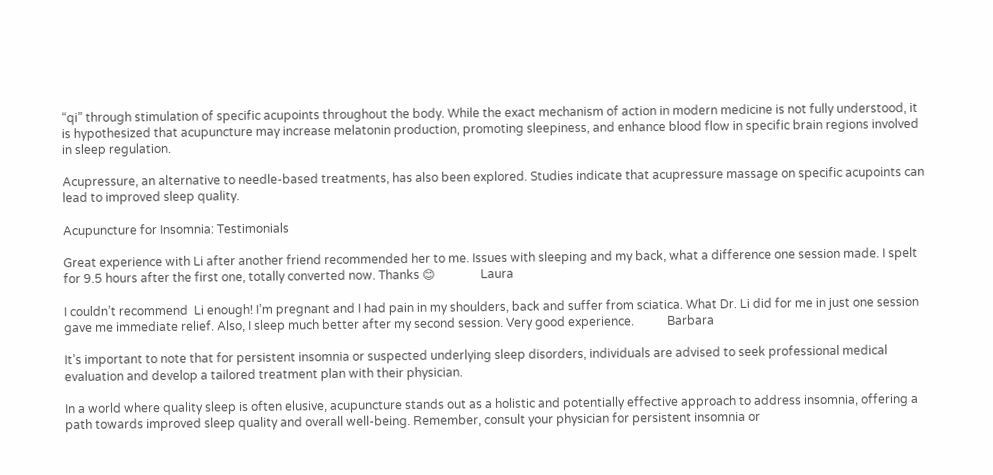“qi” through stimulation of specific acupoints throughout the body. While the exact mechanism of action in modern medicine is not fully understood, it is hypothesized that acupuncture may increase melatonin production, promoting sleepiness, and enhance blood flow in specific brain regions involved in sleep regulation.

Acupressure, an alternative to needle-based treatments, has also been explored. Studies indicate that acupressure massage on specific acupoints can lead to improved sleep quality.

Acupuncture for Insomnia: Testimonials

Great experience with Li after another friend recommended her to me. Issues with sleeping and my back, what a difference one session made. I spelt for 9.5 hours after the first one, totally converted now. Thanks 😊               Laura

I couldn’t recommend  Li enough! I’m pregnant and I had pain in my shoulders, back and suffer from sciatica. What Dr. Li did for me in just one session gave me immediate relief. Also, I sleep much better after my second session. Very good experience.           Barbara

It’s important to note that for persistent insomnia or suspected underlying sleep disorders, individuals are advised to seek professional medical evaluation and develop a tailored treatment plan with their physician.

In a world where quality sleep is often elusive, acupuncture stands out as a holistic and potentially effective approach to address insomnia, offering a path towards improved sleep quality and overall well-being. Remember, consult your physician for persistent insomnia or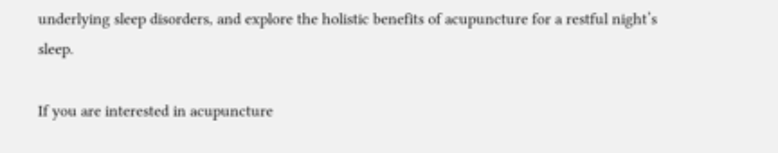underlying sleep disorders, and explore the holistic benefits of acupuncture for a restful night’s sleep.

If you are interested in acupuncture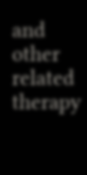and other related therapy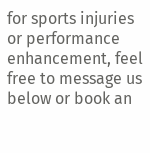for sports injuries or performance enhancement, feel free to message us below or book an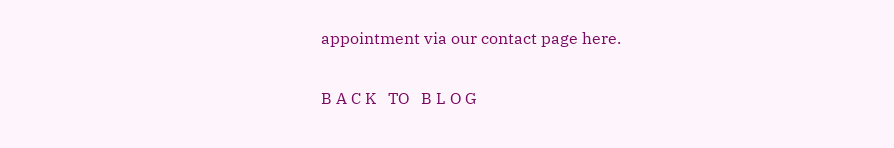appointment via our contact page here.

B A C K   TO   B L O G